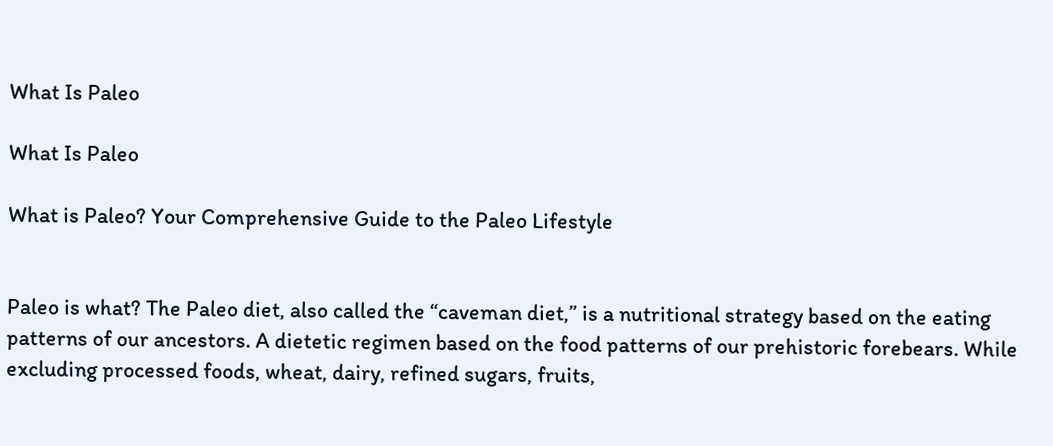What Is Paleo

What Is Paleo

What is Paleo? Your Comprehensive Guide to the Paleo Lifestyle


Paleo is what? The Paleo diet, also called the “caveman diet,” is a nutritional strategy based on the eating patterns of our ancestors. A dietetic regimen based on the food patterns of our prehistoric forebears. While excluding processed foods, wheat, dairy, refined sugars, fruits,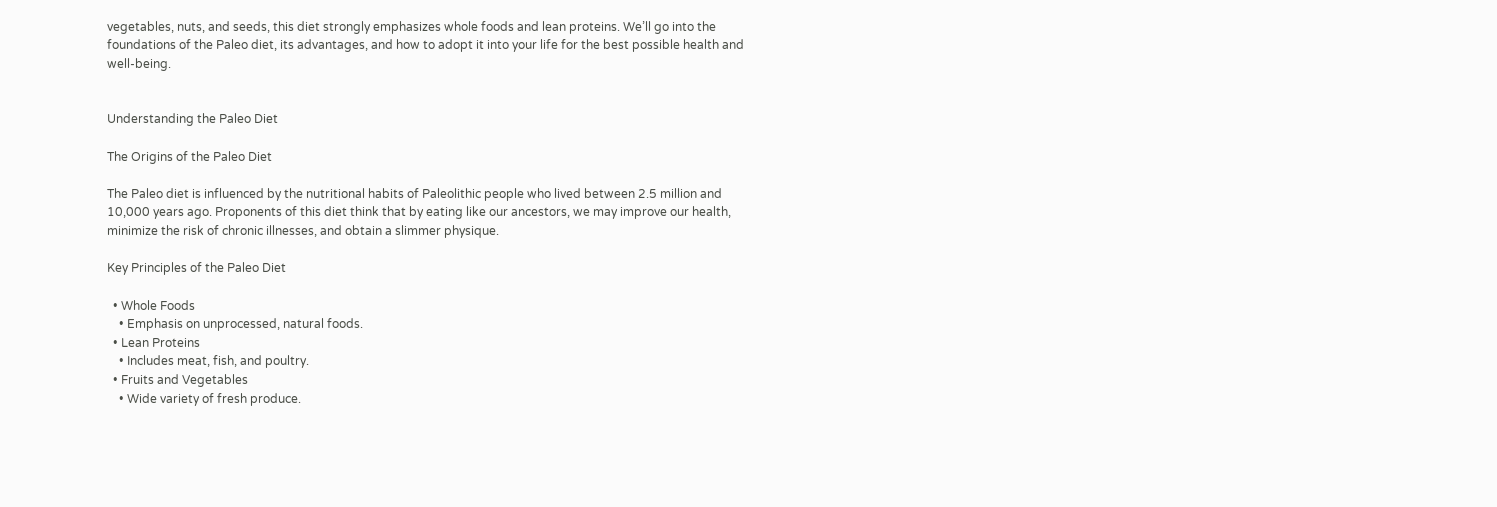vegetables, nuts, and seeds, this diet strongly emphasizes whole foods and lean proteins. We’ll go into the foundations of the Paleo diet, its advantages, and how to adopt it into your life for the best possible health and well-being.


Understanding the Paleo Diet

The Origins of the Paleo Diet

The Paleo diet is influenced by the nutritional habits of Paleolithic people who lived between 2.5 million and 10,000 years ago. Proponents of this diet think that by eating like our ancestors, we may improve our health, minimize the risk of chronic illnesses, and obtain a slimmer physique.

Key Principles of the Paleo Diet

  • Whole Foods
    • Emphasis on unprocessed, natural foods.
  • Lean Proteins
    • Includes meat, fish, and poultry.
  • Fruits and Vegetables
    • Wide variety of fresh produce.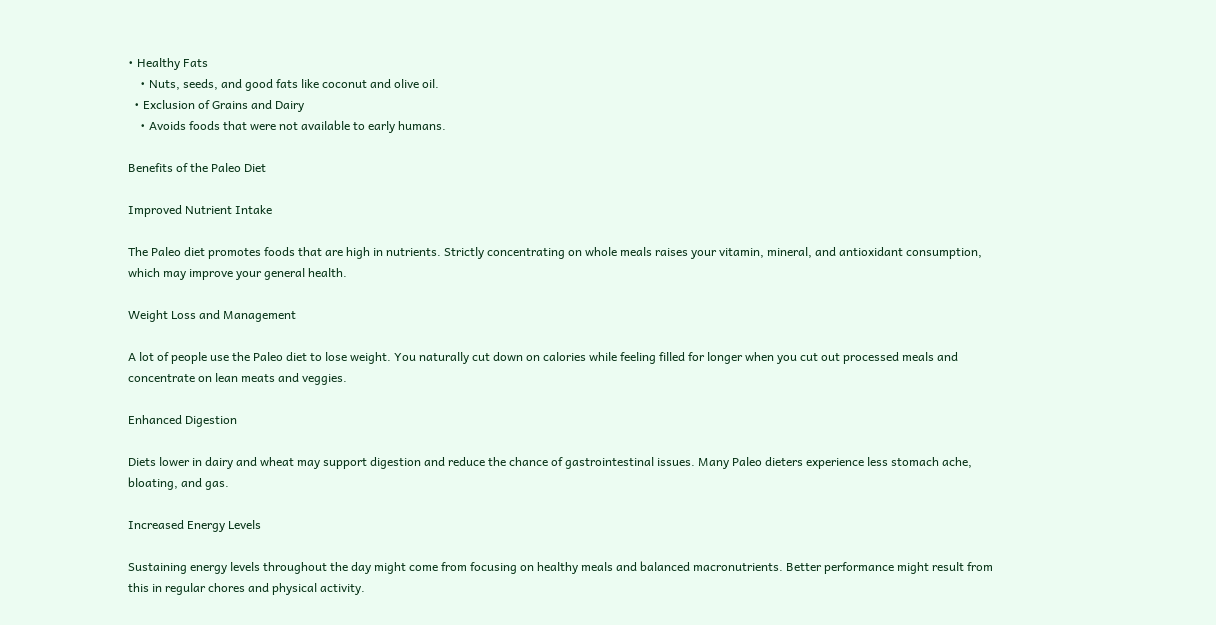• Healthy Fats
    • Nuts, seeds, and good fats like coconut and olive oil.
  • Exclusion of Grains and Dairy
    • Avoids foods that were not available to early humans.

Benefits of the Paleo Diet

Improved Nutrient Intake

The Paleo diet promotes foods that are high in nutrients. Strictly concentrating on whole meals raises your vitamin, mineral, and antioxidant consumption, which may improve your general health.

Weight Loss and Management

A lot of people use the Paleo diet to lose weight. You naturally cut down on calories while feeling filled for longer when you cut out processed meals and concentrate on lean meats and veggies.

Enhanced Digestion

Diets lower in dairy and wheat may support digestion and reduce the chance of gastrointestinal issues. Many Paleo dieters experience less stomach ache, bloating, and gas.

Increased Energy Levels

Sustaining energy levels throughout the day might come from focusing on healthy meals and balanced macronutrients. Better performance might result from this in regular chores and physical activity.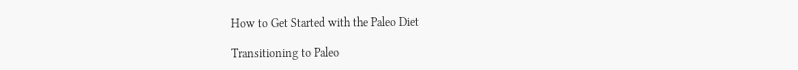How to Get Started with the Paleo Diet

Transitioning to Paleo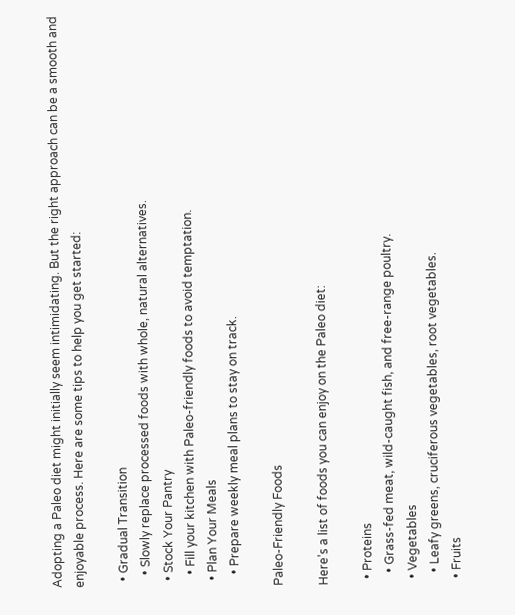Adopting a Paleo diet might initially seem intimidating. But the right approach can be a smooth and enjoyable process. Here are some tips to help you get started:

  • Gradual Transition
    • Slowly replace processed foods with whole, natural alternatives.
  • Stock Your Pantry
    • Fill your kitchen with Paleo-friendly foods to avoid temptation.
  • Plan Your Meals
    • Prepare weekly meal plans to stay on track.

Paleo-Friendly Foods

Here’s a list of foods you can enjoy on the Paleo diet:

  • Proteins
    • Grass-fed meat, wild-caught fish, and free-range poultry.
  • Vegetables
    • Leafy greens, cruciferous vegetables, root vegetables.
  • Fruits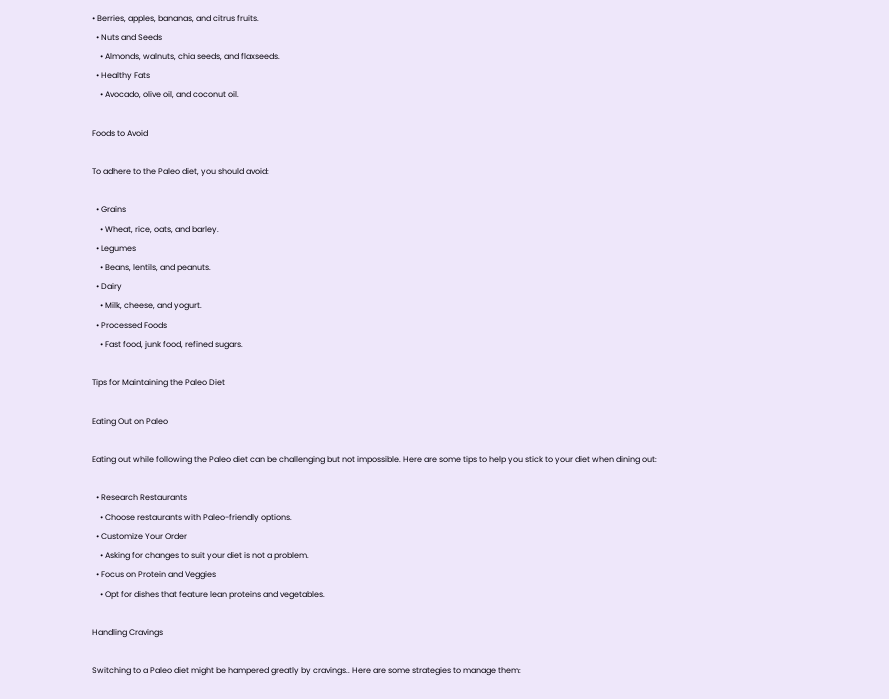• Berries, apples, bananas, and citrus fruits.
  • Nuts and Seeds
    • Almonds, walnuts, chia seeds, and flaxseeds.
  • Healthy Fats
    • Avocado, olive oil, and coconut oil.

Foods to Avoid

To adhere to the Paleo diet, you should avoid:

  • Grains
    • Wheat, rice, oats, and barley.
  • Legumes
    • Beans, lentils, and peanuts.
  • Dairy
    • Milk, cheese, and yogurt.
  • Processed Foods
    • Fast food, junk food, refined sugars.

Tips for Maintaining the Paleo Diet

Eating Out on Paleo

Eating out while following the Paleo diet can be challenging but not impossible. Here are some tips to help you stick to your diet when dining out:

  • Research Restaurants
    • Choose restaurants with Paleo-friendly options.
  • Customize Your Order
    • Asking for changes to suit your diet is not a problem.
  • Focus on Protein and Veggies
    • Opt for dishes that feature lean proteins and vegetables.

Handling Cravings

Switching to a Paleo diet might be hampered greatly by cravings.. Here are some strategies to manage them: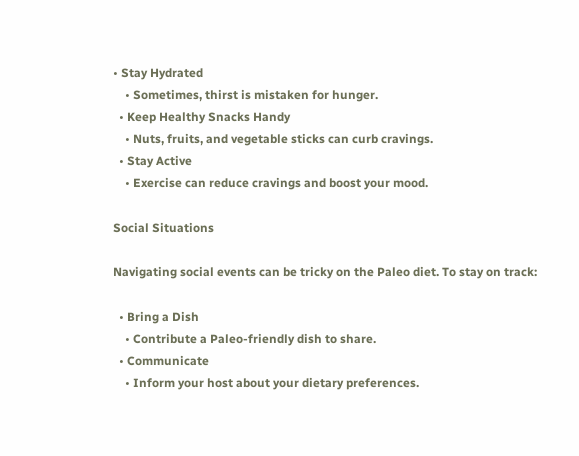• Stay Hydrated
    • Sometimes, thirst is mistaken for hunger.
  • Keep Healthy Snacks Handy
    • Nuts, fruits, and vegetable sticks can curb cravings.
  • Stay Active
    • Exercise can reduce cravings and boost your mood.

Social Situations

Navigating social events can be tricky on the Paleo diet. To stay on track:

  • Bring a Dish
    • Contribute a Paleo-friendly dish to share.
  • Communicate
    • Inform your host about your dietary preferences.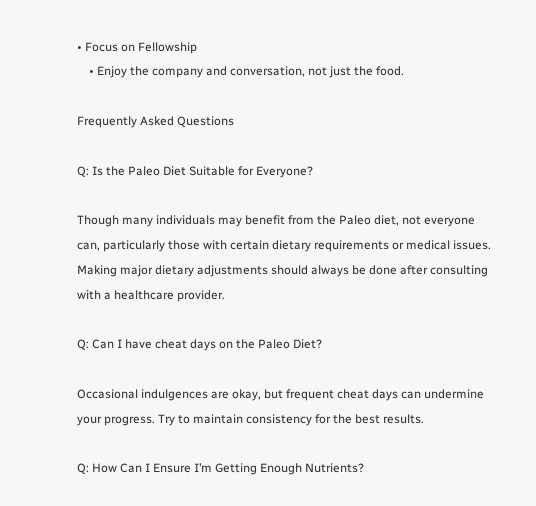• Focus on Fellowship
    • Enjoy the company and conversation, not just the food.

Frequently Asked Questions

Q: Is the Paleo Diet Suitable for Everyone?

Though many individuals may benefit from the Paleo diet, not everyone can, particularly those with certain dietary requirements or medical issues. Making major dietary adjustments should always be done after consulting with a healthcare provider.

Q: Can I have cheat days on the Paleo Diet?

Occasional indulgences are okay, but frequent cheat days can undermine your progress. Try to maintain consistency for the best results.

Q: How Can I Ensure I’m Getting Enough Nutrients?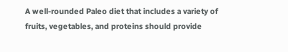A well-rounded Paleo diet that includes a variety of fruits, vegetables, and proteins should provide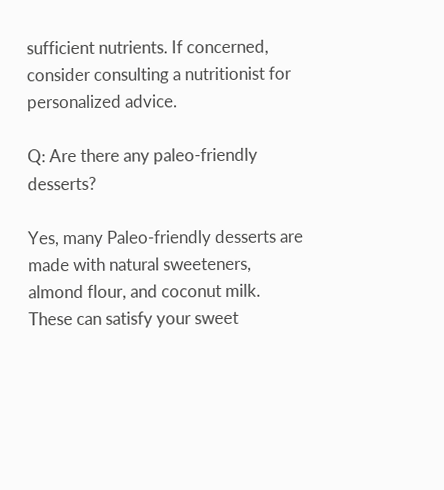sufficient nutrients. If concerned, consider consulting a nutritionist for personalized advice.

Q: Are there any paleo-friendly desserts?

Yes, many Paleo-friendly desserts are made with natural sweeteners, almond flour, and coconut milk. These can satisfy your sweet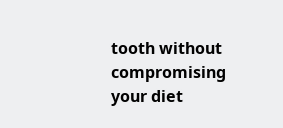tooth without compromising your diet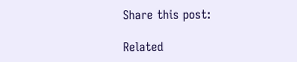Share this post:

Related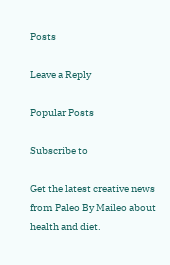Posts

Leave a Reply

Popular Posts

Subscribe to

Get the latest creative news from Paleo By Maileo about health and diet.